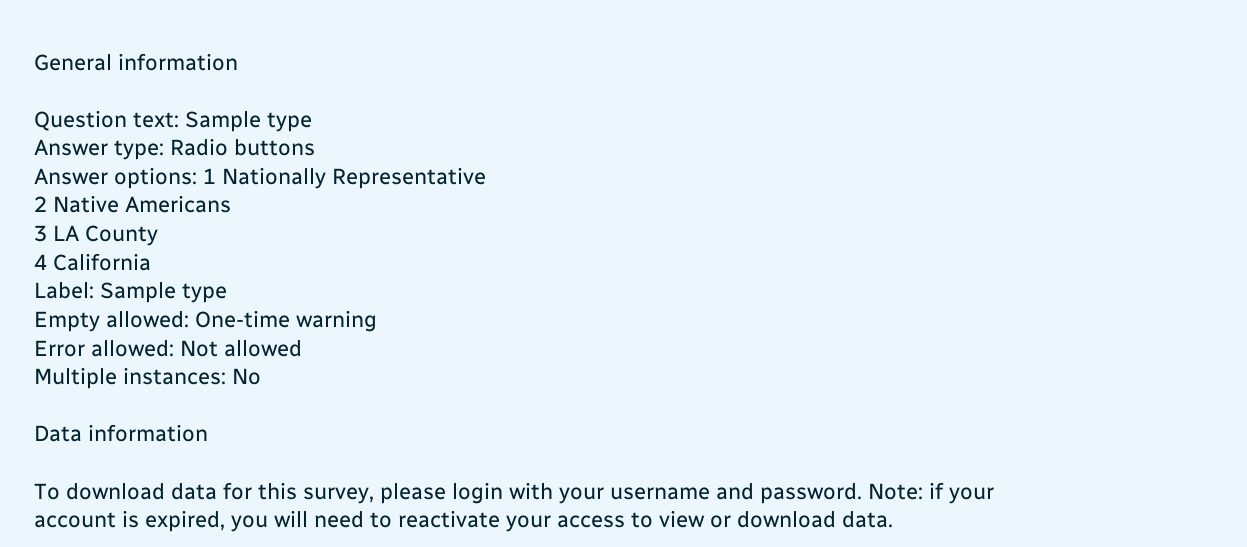General information

Question text: Sample type
Answer type: Radio buttons
Answer options: 1 Nationally Representative
2 Native Americans
3 LA County
4 California
Label: Sample type
Empty allowed: One-time warning
Error allowed: Not allowed
Multiple instances: No

Data information

To download data for this survey, please login with your username and password. Note: if your account is expired, you will need to reactivate your access to view or download data.